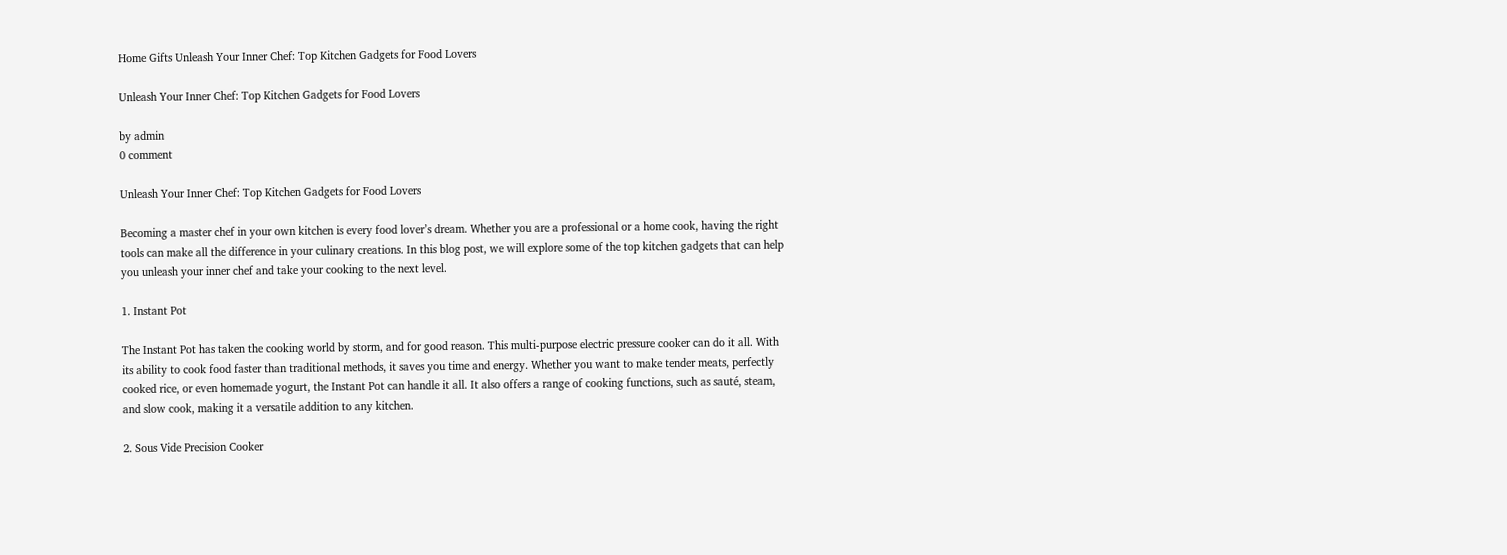Home Gifts Unleash Your Inner Chef: Top Kitchen Gadgets for Food Lovers

Unleash Your Inner Chef: Top Kitchen Gadgets for Food Lovers

by admin
0 comment

Unleash Your Inner Chef: Top Kitchen Gadgets for Food Lovers

Becoming a master chef in your own kitchen is every food lover’s dream. Whether you are a professional or a home cook, having the right tools can make all the difference in your culinary creations. In this blog post, we will explore some of the top kitchen gadgets that can help you unleash your inner chef and take your cooking to the next level.

1. Instant Pot

The Instant Pot has taken the cooking world by storm, and for good reason. This multi-purpose electric pressure cooker can do it all. With its ability to cook food faster than traditional methods, it saves you time and energy. Whether you want to make tender meats, perfectly cooked rice, or even homemade yogurt, the Instant Pot can handle it all. It also offers a range of cooking functions, such as sauté, steam, and slow cook, making it a versatile addition to any kitchen.

2. Sous Vide Precision Cooker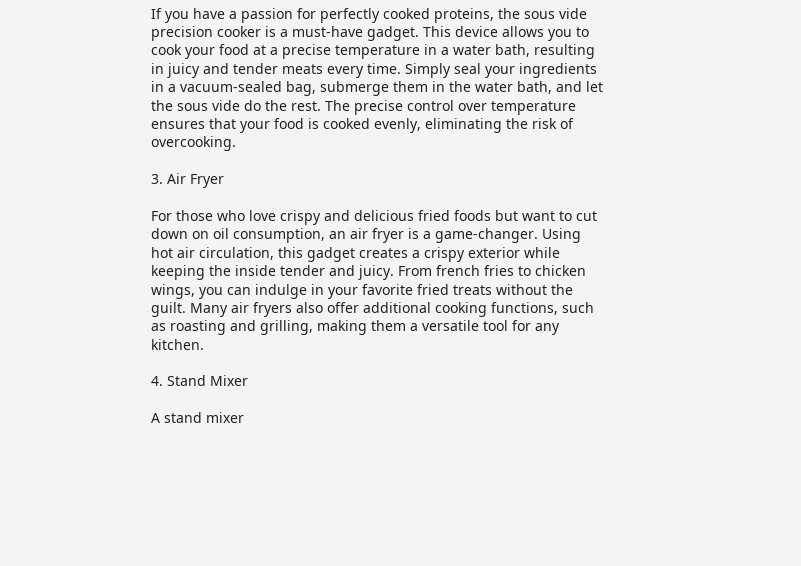If you have a passion for perfectly cooked proteins, the sous vide precision cooker is a must-have gadget. This device allows you to cook your food at a precise temperature in a water bath, resulting in juicy and tender meats every time. Simply seal your ingredients in a vacuum-sealed bag, submerge them in the water bath, and let the sous vide do the rest. The precise control over temperature ensures that your food is cooked evenly, eliminating the risk of overcooking.

3. Air Fryer

For those who love crispy and delicious fried foods but want to cut down on oil consumption, an air fryer is a game-changer. Using hot air circulation, this gadget creates a crispy exterior while keeping the inside tender and juicy. From french fries to chicken wings, you can indulge in your favorite fried treats without the guilt. Many air fryers also offer additional cooking functions, such as roasting and grilling, making them a versatile tool for any kitchen.

4. Stand Mixer

A stand mixer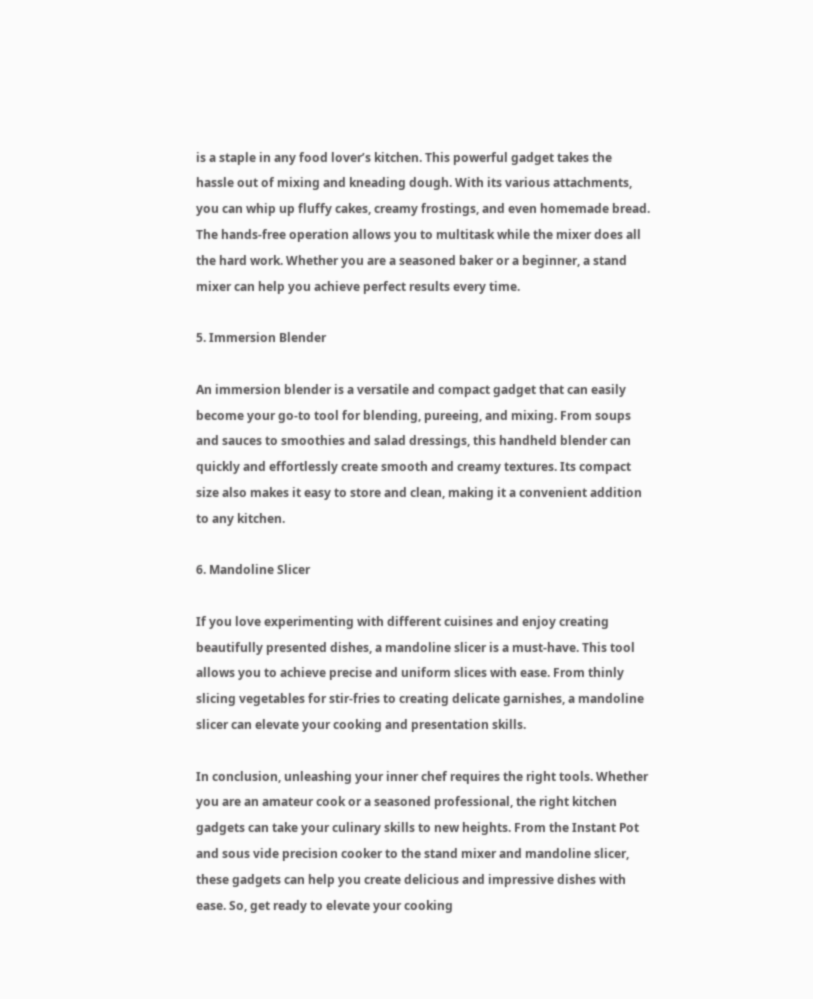is a staple in any food lover’s kitchen. This powerful gadget takes the hassle out of mixing and kneading dough. With its various attachments, you can whip up fluffy cakes, creamy frostings, and even homemade bread. The hands-free operation allows you to multitask while the mixer does all the hard work. Whether you are a seasoned baker or a beginner, a stand mixer can help you achieve perfect results every time.

5. Immersion Blender

An immersion blender is a versatile and compact gadget that can easily become your go-to tool for blending, pureeing, and mixing. From soups and sauces to smoothies and salad dressings, this handheld blender can quickly and effortlessly create smooth and creamy textures. Its compact size also makes it easy to store and clean, making it a convenient addition to any kitchen.

6. Mandoline Slicer

If you love experimenting with different cuisines and enjoy creating beautifully presented dishes, a mandoline slicer is a must-have. This tool allows you to achieve precise and uniform slices with ease. From thinly slicing vegetables for stir-fries to creating delicate garnishes, a mandoline slicer can elevate your cooking and presentation skills.

In conclusion, unleashing your inner chef requires the right tools. Whether you are an amateur cook or a seasoned professional, the right kitchen gadgets can take your culinary skills to new heights. From the Instant Pot and sous vide precision cooker to the stand mixer and mandoline slicer, these gadgets can help you create delicious and impressive dishes with ease. So, get ready to elevate your cooking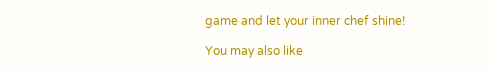game and let your inner chef shine!

You may also like